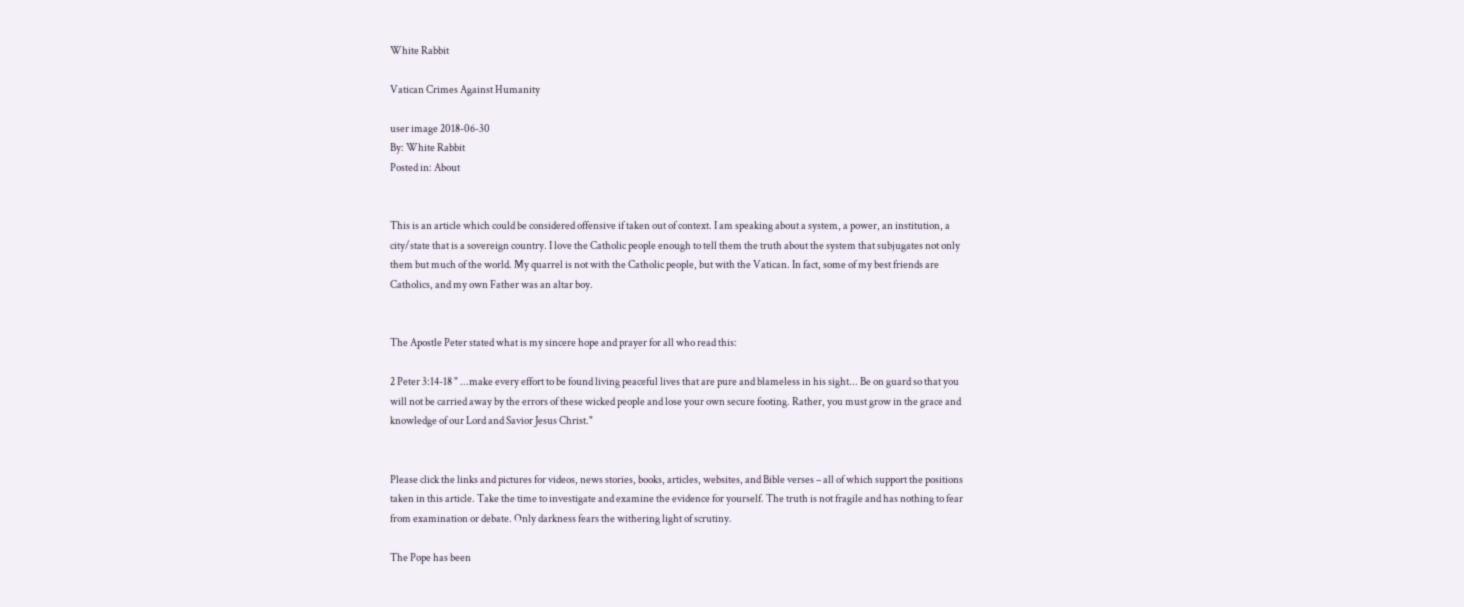White Rabbit

Vatican Crimes Against Humanity

user image 2018-06-30
By: White Rabbit
Posted in: About


This is an article which could be considered offensive if taken out of context. I am speaking about a system, a power, an institution, a city/state that is a sovereign country. I love the Catholic people enough to tell them the truth about the system that subjugates not only them but much of the world. My quarrel is not with the Catholic people, but with the Vatican. In fact, some of my best friends are Catholics, and my own Father was an altar boy.


The Apostle Peter stated what is my sincere hope and prayer for all who read this:

2 Peter 3:14-18 " ...make every effort to be found living peaceful lives that are pure and blameless in his sight... Be on guard so that you will not be carried away by the errors of these wicked people and lose your own secure footing. Rather, you must grow in the grace and knowledge of our Lord and Savior Jesus Christ."


Please click the links and pictures for videos, news stories, books, articles, websites, and Bible verses – all of which support the positions taken in this article. Take the time to investigate and examine the evidence for yourself. The truth is not fragile and has nothing to fear from examination or debate. Only darkness fears the withering light of scrutiny.

The Pope has been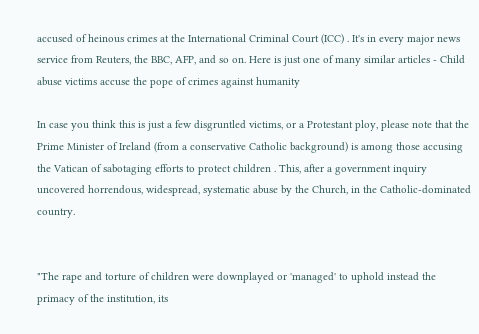accused of heinous crimes at the International Criminal Court (ICC) . It's in every major news service from Reuters, the BBC, AFP, and so on. Here is just one of many similar articles - Child abuse victims accuse the pope of crimes against humanity

In case you think this is just a few disgruntled victims, or a Protestant ploy, please note that the Prime Minister of Ireland (from a conservative Catholic background) is among those accusing the Vatican of sabotaging efforts to protect children . This, after a government inquiry uncovered horrendous, widespread, systematic abuse by the Church, in the Catholic-dominated country.


"The rape and torture of children were downplayed or 'managed' to uphold instead the primacy of the institution, its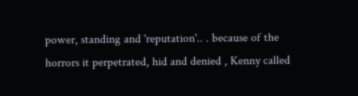power, standing and 'reputation'.. . because of the horrors it perpetrated, hid and denied , Kenny called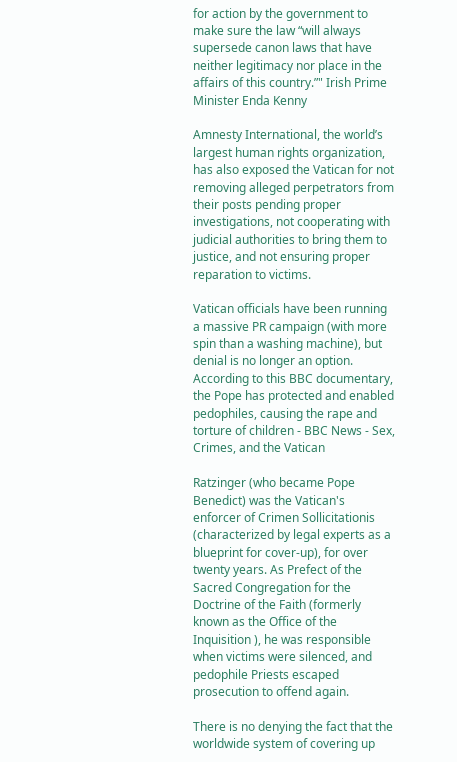for action by the government to make sure the law “will always supersede canon laws that have neither legitimacy nor place in the affairs of this country.”" Irish Prime Minister Enda Kenny

Amnesty International, the world’s largest human rights organization, has also exposed the Vatican for not removing alleged perpetrators from their posts pending proper investigations, not cooperating with judicial authorities to bring them to justice, and not ensuring proper reparation to victims.

Vatican officials have been running a massive PR campaign (with more spin than a washing machine), but denial is no longer an option. According to this BBC documentary, the Pope has protected and enabled pedophiles, causing the rape and torture of children - BBC News - Sex, Crimes, and the Vatican

Ratzinger (who became Pope Benedict) was the Vatican's enforcer of Crimen Sollicitationis (characterized by legal experts as a blueprint for cover-up), for over twenty years. As Prefect of the Sacred Congregation for the Doctrine of the Faith (formerly known as the Office of the Inquisition ), he was responsible when victims were silenced, and pedophile Priests escaped prosecution to offend again.

There is no denying the fact that the worldwide system of covering up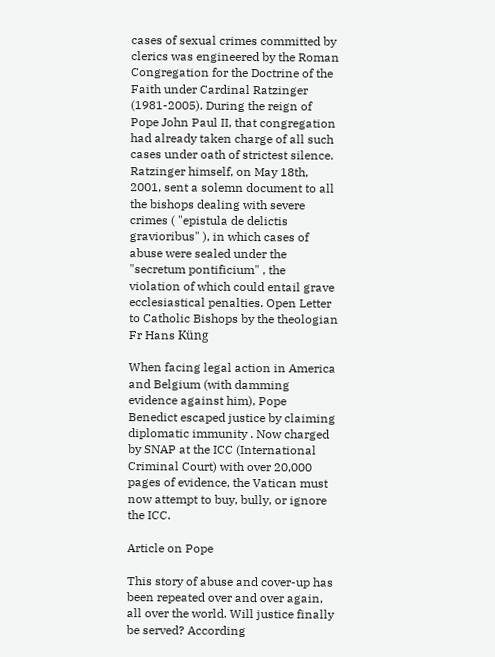cases of sexual crimes committed by clerics was engineered by the Roman Congregation for the Doctrine of the Faith under Cardinal Ratzinger (1981-2005). During the reign of Pope John Paul II, that congregation had already taken charge of all such cases under oath of strictest silence. Ratzinger himself, on May 18th, 2001, sent a solemn document to all the bishops dealing with severe crimes ( "epistula de delictis gravioribus" ), in which cases of abuse were sealed under the "secretum pontificium" , the violation of which could entail grave ecclesiastical penalties. Open Letter to Catholic Bishops by the theologian Fr Hans Küng

When facing legal action in America and Belgium (with damming evidence against him), Pope Benedict escaped justice by claiming diplomatic immunity . Now charged by SNAP at the ICC (International Criminal Court) with over 20,000 pages of evidence, the Vatican must now attempt to buy, bully, or ignore the ICC.

Article on Pope

This story of abuse and cover-up has been repeated over and over again, all over the world. Will justice finally be served? According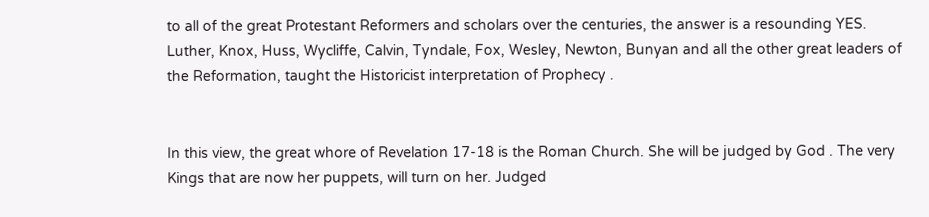to all of the great Protestant Reformers and scholars over the centuries, the answer is a resounding YES. Luther, Knox, Huss, Wycliffe, Calvin, Tyndale, Fox, Wesley, Newton, Bunyan and all the other great leaders of the Reformation, taught the Historicist interpretation of Prophecy .


In this view, the great whore of Revelation 17-18 is the Roman Church. She will be judged by God . The very Kings that are now her puppets, will turn on her. Judged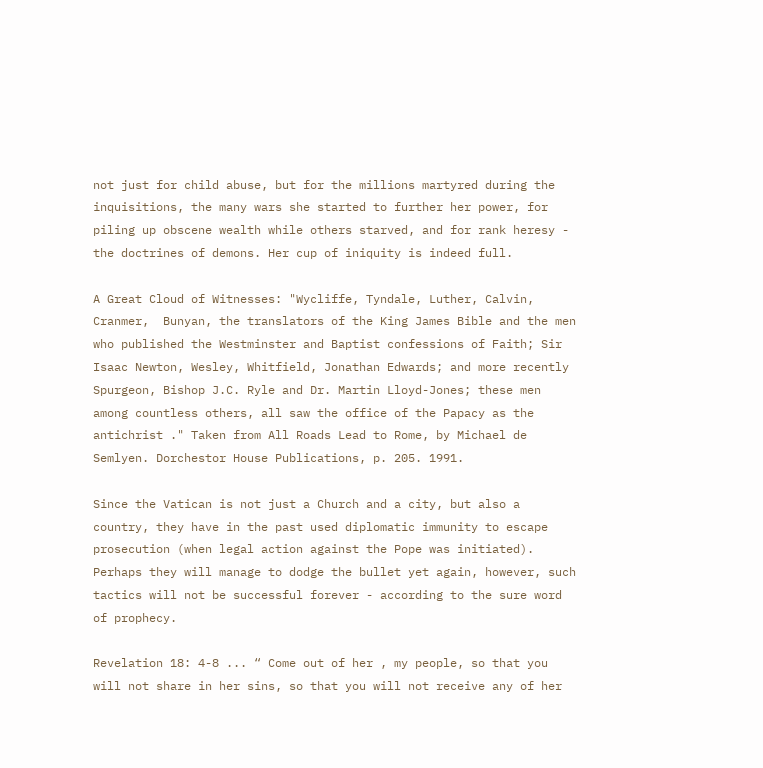not just for child abuse, but for the millions martyred during the inquisitions, the many wars she started to further her power, for piling up obscene wealth while others starved, and for rank heresy - the doctrines of demons. Her cup of iniquity is indeed full.

A Great Cloud of Witnesses: "Wycliffe, Tyndale, Luther, Calvin, Cranmer,  Bunyan, the translators of the King James Bible and the men who published the Westminster and Baptist confessions of Faith; Sir Isaac Newton, Wesley, Whitfield, Jonathan Edwards; and more recently Spurgeon, Bishop J.C. Ryle and Dr. Martin Lloyd-Jones; these men among countless others, all saw the office of the Papacy as the antichrist ." Taken from All Roads Lead to Rome, by Michael de Semlyen. Dorchestor House Publications, p. 205. 1991.

Since the Vatican is not just a Church and a city, but also a country, they have in the past used diplomatic immunity to escape prosecution (when legal action against the Pope was initiated). Perhaps they will manage to dodge the bullet yet again, however, such tactics will not be successful forever - according to the sure word of prophecy.

Revelation 18: 4-8 ... “ Come out of her , my people, so that you will not share in her sins, so that you will not receive any of her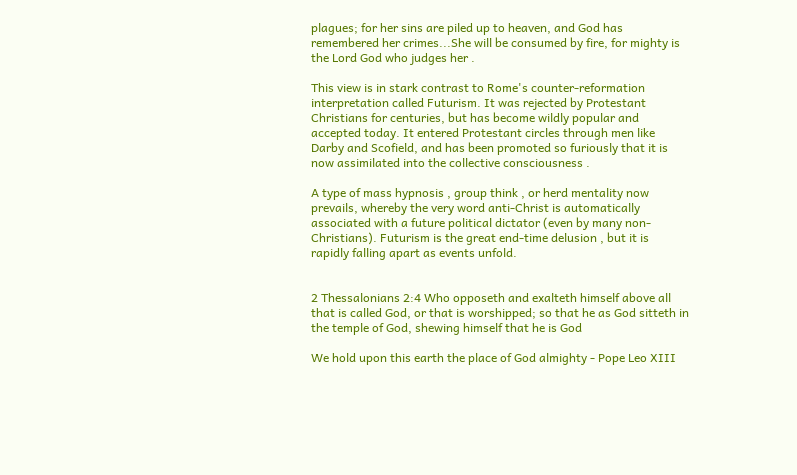plagues; for her sins are piled up to heaven, and God has remembered her crimes...She will be consumed by fire, for mighty is the Lord God who judges her .

This view is in stark contrast to Rome's counter-reformation interpretation called Futurism. It was rejected by Protestant Christians for centuries, but has become wildly popular and accepted today. It entered Protestant circles through men like Darby and Scofield, and has been promoted so furiously that it is now assimilated into the collective consciousness .

A type of mass hypnosis , group think , or herd mentality now prevails, whereby the very word anti-Christ is automatically associated with a future political dictator (even by many non-Christians). Futurism is the great end-time delusion , but it is rapidly falling apart as events unfold.


2 Thessalonians 2:4 Who opposeth and exalteth himself above all that is called God, or that is worshipped; so that he as God sitteth in the temple of God, shewing himself that he is God

We hold upon this earth the place of God almighty - Pope Leo XIII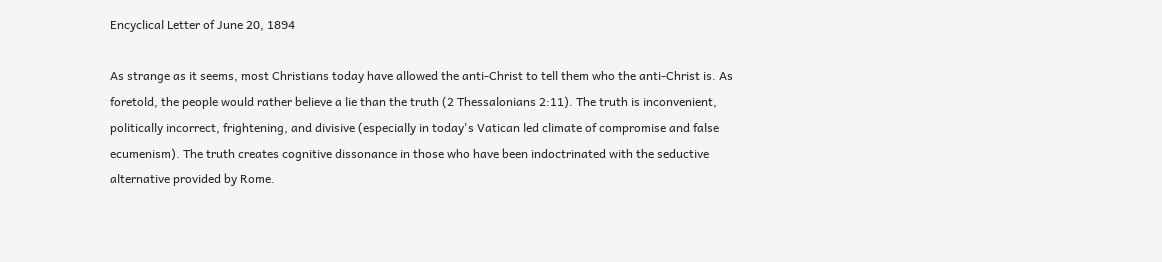Encyclical Letter of June 20, 1894

As strange as it seems, most Christians today have allowed the anti-Christ to tell them who the anti-Christ is. As foretold, the people would rather believe a lie than the truth (2 Thessalonians 2:11). The truth is inconvenient, politically incorrect, frightening, and divisive (especially in today's Vatican led climate of compromise and false ecumenism). The truth creates cognitive dissonance in those who have been indoctrinated with the seductive alternative provided by Rome.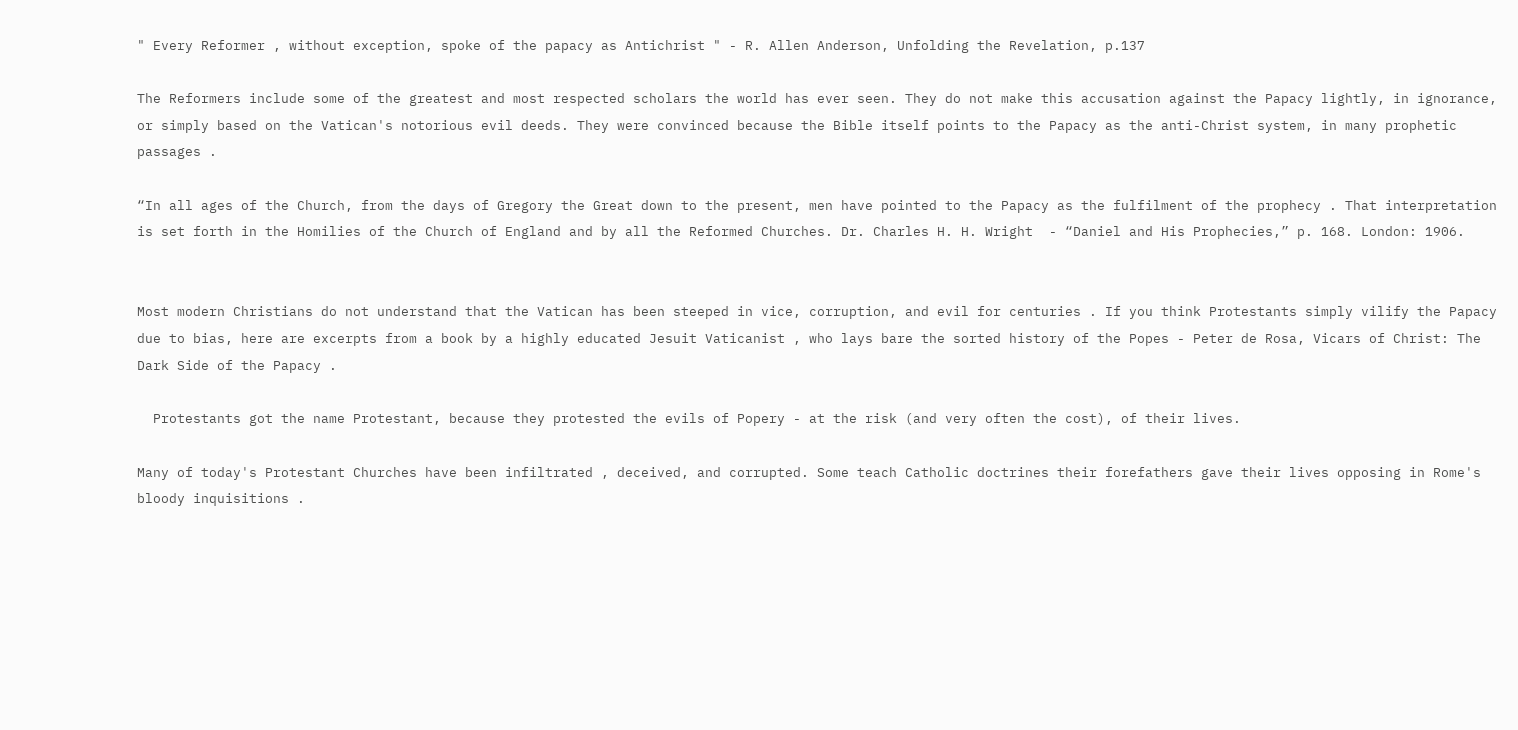" Every Reformer , without exception, spoke of the papacy as Antichrist " - R. Allen Anderson, Unfolding the Revelation, p.137

The Reformers include some of the greatest and most respected scholars the world has ever seen. They do not make this accusation against the Papacy lightly, in ignorance, or simply based on the Vatican's notorious evil deeds. They were convinced because the Bible itself points to the Papacy as the anti-Christ system, in many prophetic passages .

“In all ages of the Church, from the days of Gregory the Great down to the present, men have pointed to the Papacy as the fulfilment of the prophecy . That interpretation is set forth in the Homilies of the Church of England and by all the Reformed Churches. Dr. Charles H. H. Wright  - “Daniel and His Prophecies,” p. 168. London: 1906.


Most modern Christians do not understand that the Vatican has been steeped in vice, corruption, and evil for centuries . If you think Protestants simply vilify the Papacy due to bias, here are excerpts from a book by a highly educated Jesuit Vaticanist , who lays bare the sorted history of the Popes - Peter de Rosa, Vicars of Christ: The Dark Side of the Papacy .

  Protestants got the name Protestant, because they protested the evils of Popery - at the risk (and very often the cost), of their lives.

Many of today's Protestant Churches have been infiltrated , deceived, and corrupted. Some teach Catholic doctrines their forefathers gave their lives opposing in Rome's bloody inquisitions .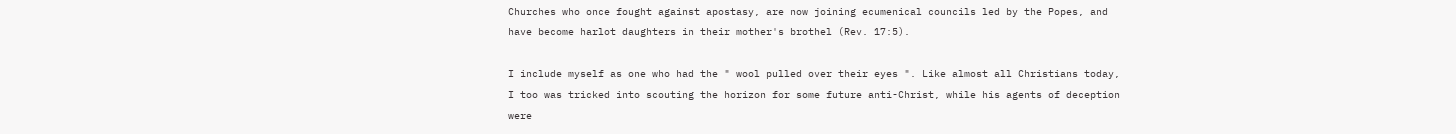Churches who once fought against apostasy, are now joining ecumenical councils led by the Popes, and have become harlot daughters in their mother's brothel (Rev. 17:5).

I include myself as one who had the " wool pulled over their eyes ". Like almost all Christians today, I too was tricked into scouting the horizon for some future anti-Christ, while his agents of deception were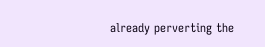already perverting the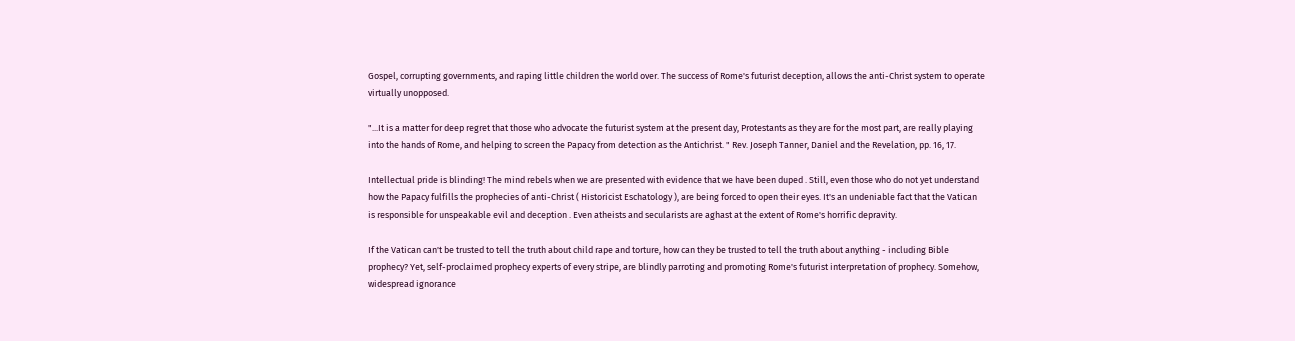Gospel, corrupting governments, and raping little children the world over. The success of Rome's futurist deception, allows the anti-Christ system to operate virtually unopposed.

"...It is a matter for deep regret that those who advocate the futurist system at the present day, Protestants as they are for the most part, are really playing into the hands of Rome, and helping to screen the Papacy from detection as the Antichrist. " Rev. Joseph Tanner, Daniel and the Revelation, pp. 16, 17.

Intellectual pride is blinding! The mind rebels when we are presented with evidence that we have been duped . Still, even those who do not yet understand how the Papacy fulfills the prophecies of anti-Christ ( Historicist Eschatology ), are being forced to open their eyes. It's an undeniable fact that the Vatican is responsible for unspeakable evil and deception . Even atheists and secularists are aghast at the extent of Rome's horrific depravity.

If the Vatican can't be trusted to tell the truth about child rape and torture, how can they be trusted to tell the truth about anything - including Bible prophecy? Yet, self-proclaimed prophecy experts of every stripe, are blindly parroting and promoting Rome's futurist interpretation of prophecy. Somehow, widespread ignorance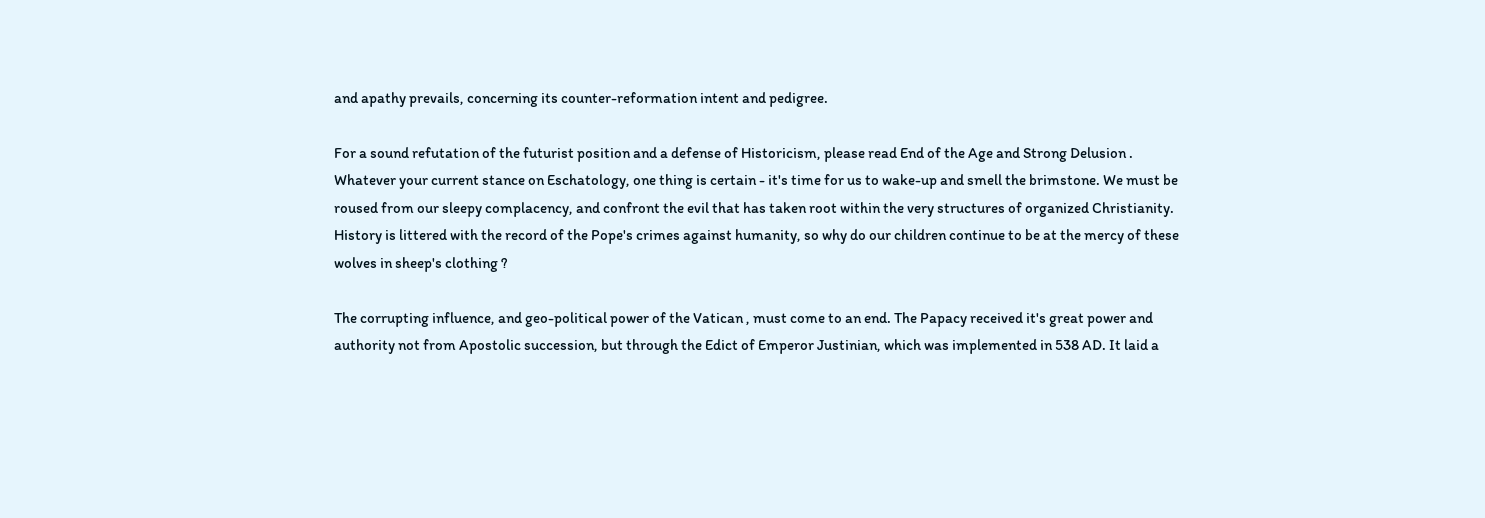and apathy prevails, concerning its counter-reformation intent and pedigree.

For a sound refutation of the futurist position and a defense of Historicism, please read End of the Age and Strong Delusion . Whatever your current stance on Eschatology, one thing is certain - it's time for us to wake-up and smell the brimstone. We must be roused from our sleepy complacency, and confront the evil that has taken root within the very structures of organized Christianity. History is littered with the record of the Pope's crimes against humanity, so why do our children continue to be at the mercy of these wolves in sheep's clothing ?

The corrupting influence, and geo-political power of the Vatican , must come to an end. The Papacy received it's great power and authority not from Apostolic succession, but through the Edict of Emperor Justinian, which was implemented in 538 AD. It laid a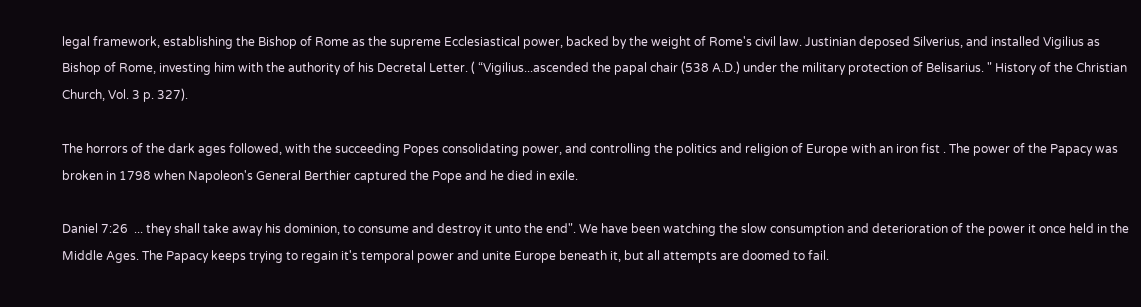legal framework, establishing the Bishop of Rome as the supreme Ecclesiastical power, backed by the weight of Rome's civil law. Justinian deposed Silverius, and installed Vigilius as Bishop of Rome, investing him with the authority of his Decretal Letter. ( “Vigilius...ascended the papal chair (538 A.D.) under the military protection of Belisarius. " History of the Christian Church, Vol. 3 p. 327).

The horrors of the dark ages followed, with the succeeding Popes consolidating power, and controlling the politics and religion of Europe with an iron fist . The power of the Papacy was broken in 1798 when Napoleon's General Berthier captured the Pope and he died in exile.

Daniel 7:26  ... they shall take away his dominion, to consume and destroy it unto the end". We have been watching the slow consumption and deterioration of the power it once held in the Middle Ages. The Papacy keeps trying to regain it's temporal power and unite Europe beneath it, but all attempts are doomed to fail.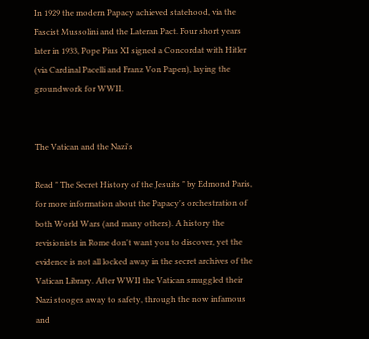In 1929 the modern Papacy achieved statehood, via the Fascist Mussolini and the Lateran Pact. Four short years later in 1933, Pope Pius XI signed a Concordat with Hitler (via Cardinal Pacelli and Franz Von Papen), laying the groundwork for WWII.


The Vatican and the Nazi's

Read " The Secret History of the Jesuits " by Edmond Paris, for more information about the Papacy's orchestration of both World Wars (and many others). A history the revisionists in Rome don't want you to discover, yet the evidence is not all locked away in the secret archives of the Vatican Library. After WWII the Vatican smuggled their Nazi stooges away to safety, through the now infamous and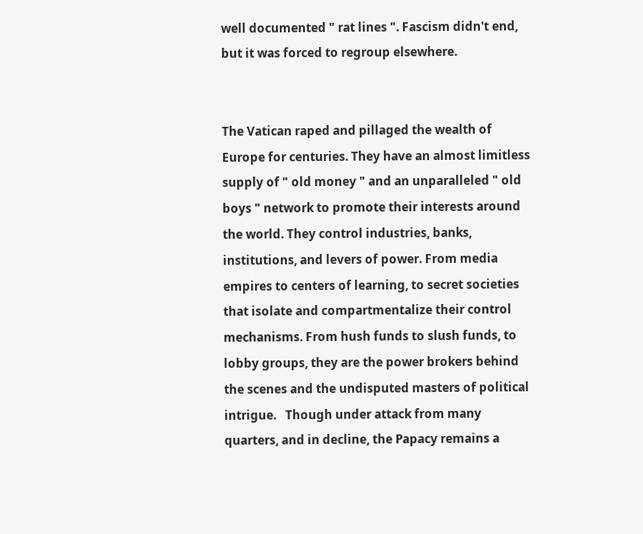well documented " rat lines ". Fascism didn't end, but it was forced to regroup elsewhere.


The Vatican raped and pillaged the wealth of Europe for centuries. They have an almost limitless supply of " old money " and an unparalleled " old boys " network to promote their interests around the world. They control industries, banks, institutions, and levers of power. From media empires to centers of learning, to secret societies that isolate and compartmentalize their control mechanisms. From hush funds to slush funds, to lobby groups, they are the power brokers behind the scenes and the undisputed masters of political intrigue.   Though under attack from many quarters, and in decline, the Papacy remains a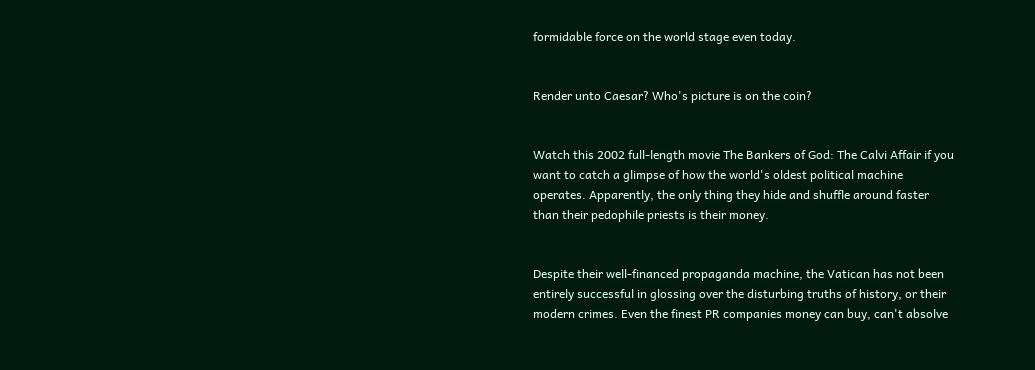formidable force on the world stage even today.


Render unto Caesar? Who's picture is on the coin?


Watch this 2002 full-length movie The Bankers of God: The Calvi Affair if you want to catch a glimpse of how the world's oldest political machine operates. Apparently, the only thing they hide and shuffle around faster than their pedophile priests is their money.


Despite their well-financed propaganda machine, the Vatican has not been entirely successful in glossing over the disturbing truths of history, or their modern crimes. Even the finest PR companies money can buy, can't absolve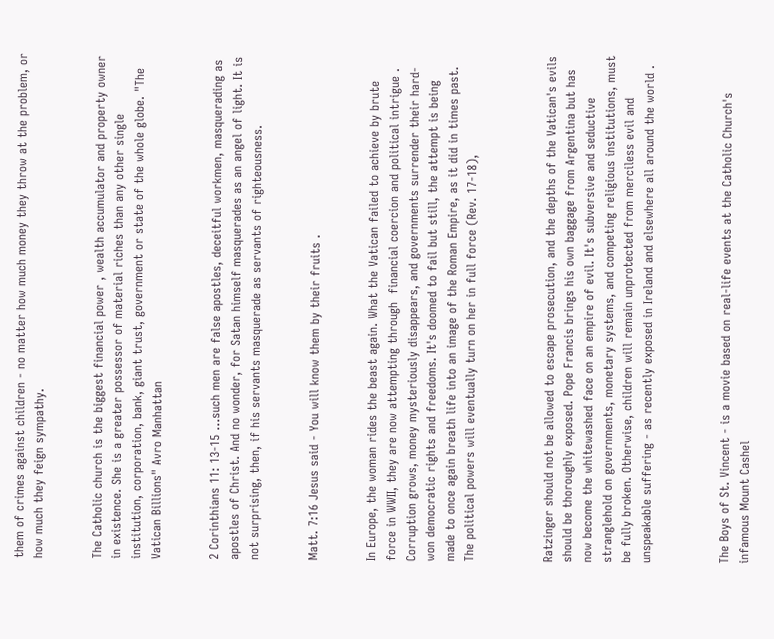them of crimes against children - no matter how much money they throw at the problem, or how much they feign sympathy.


The Catholic church is the biggest financial power , wealth accumulator and property owner in existence. She is a greater possessor of material riches than any other single institution, corporation, bank, giant trust, government or state of the whole globe. "The Vatican Billions" Avro Manhattan


2 Corinthians 11: 13-15 ...such men are false apostles, deceitful workmen, masquerading as apostles of Christ. And no wonder, for Satan himself masquerades as an angel of light. It is not surprising, then, if his servants masquerade as servants of righteousness.


Matt. 7:16 Jesus said - You will know them by their fruits .


In Europe, the woman rides the beast again. What the Vatican failed to achieve by brute force in WWII, they are now attempting through  financial coercion and political intrigue . Corruption grows, money mysteriously disappears, and governments surrender their hard-won democratic rights and freedoms. It's doomed to fail but still, the attempt is being made to once again breath life into an image of the Roman Empire, as it did in times past. The political powers will eventually turn on her in full force (Rev. 17-18),



Ratzinger should not be allowed to escape prosecution, and the depths of the Vatican's evils should be thoroughly exposed. Pope Francis brings his own baggage from Argentina but has now become the whitewashed face on an empire of evil. It's subversive and seductive stranglehold on governments, monetary systems, and competing religious institutions, must be fully broken. Otherwise, children will remain unprotected from merciless evil and unspeakable suffering - as recently exposed in Ireland and elsewhere all around the world .



The Boys of St. Vincent - is a movie based on real-life events at the Catholic Church's infamous Mount Cashel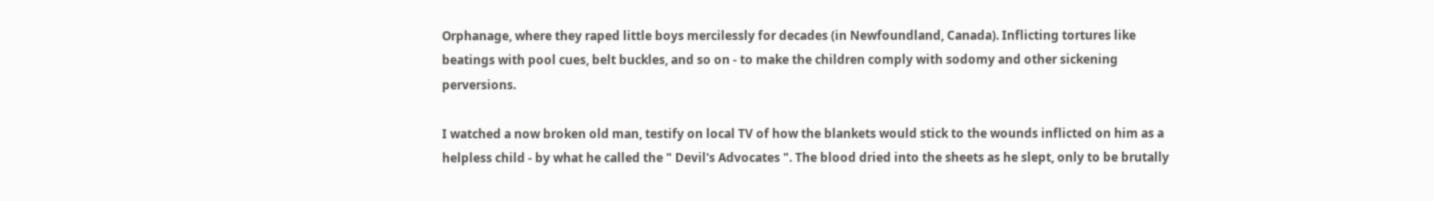Orphanage, where they raped little boys mercilessly for decades (in Newfoundland, Canada). Inflicting tortures like beatings with pool cues, belt buckles, and so on - to make the children comply with sodomy and other sickening perversions.

I watched a now broken old man, testify on local TV of how the blankets would stick to the wounds inflicted on him as a helpless child - by what he called the " Devil's Advocates ". The blood dried into the sheets as he slept, only to be brutally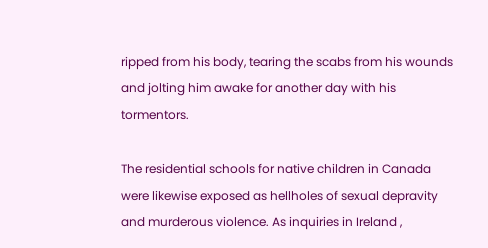ripped from his body, tearing the scabs from his wounds and jolting him awake for another day with his tormentors.

The residential schools for native children in Canada were likewise exposed as hellholes of sexual depravity and murderous violence. As inquiries in Ireland ,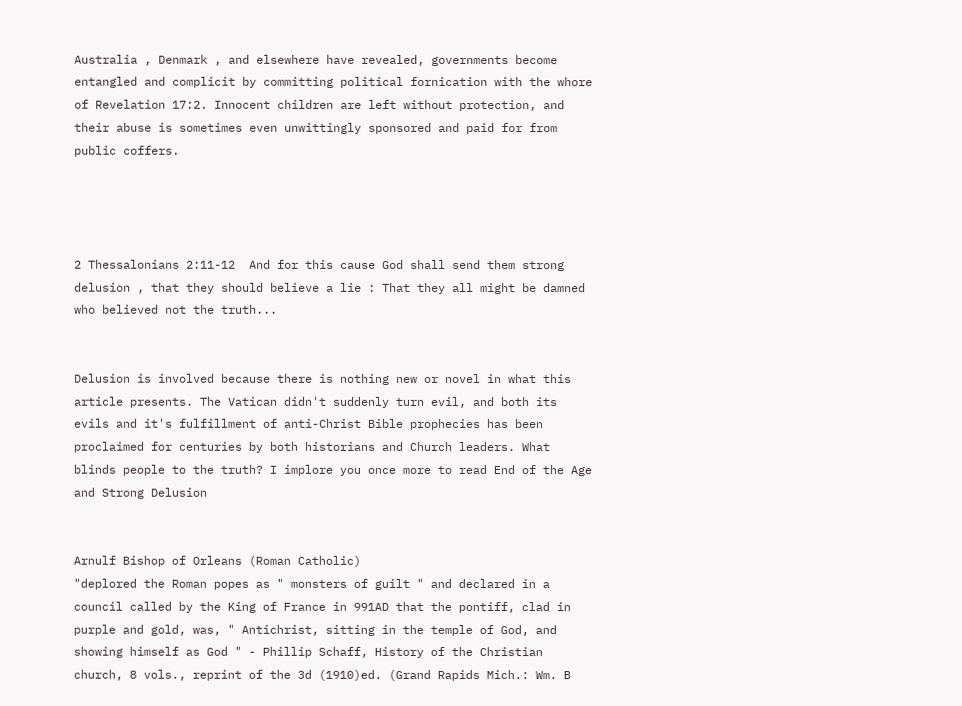Australia , Denmark , and elsewhere have revealed, governments become entangled and complicit by committing political fornication with the whore of Revelation 17:2. Innocent children are left without protection, and their abuse is sometimes even unwittingly sponsored and paid for from public coffers.




2 Thessalonians 2:11-12  And for this cause God shall send them strong delusion , that they should believe a lie : That they all might be damned who believed not the truth...


Delusion is involved because there is nothing new or novel in what this article presents. The Vatican didn't suddenly turn evil, and both its evils and it's fulfillment of anti-Christ Bible prophecies has been proclaimed for centuries by both historians and Church leaders. What blinds people to the truth? I implore you once more to read End of the Age and Strong Delusion


Arnulf Bishop of Orleans (Roman Catholic)
"deplored the Roman popes as " monsters of guilt " and declared in a council called by the King of France in 991AD that the pontiff, clad in purple and gold, was, " Antichrist, sitting in the temple of God, and showing himself as God " - Phillip Schaff, History of the Christian church, 8 vols., reprint of the 3d (1910)ed. (Grand Rapids Mich.: Wm. B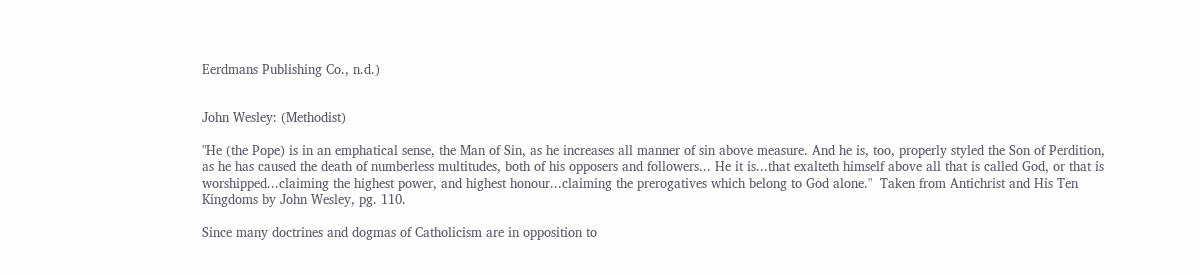Eerdmans Publishing Co., n.d.)


John Wesley: (Methodist)

"He (the Pope) is in an emphatical sense, the Man of Sin, as he increases all manner of sin above measure. And he is, too, properly styled the Son of Perdition, as he has caused the death of numberless multitudes, both of his opposers and followers... He it is...that exalteth himself above all that is called God, or that is worshipped...claiming the highest power, and highest honour...claiming the prerogatives which belong to God alone."  Taken from Antichrist and His Ten Kingdoms by John Wesley, pg. 110.

Since many doctrines and dogmas of Catholicism are in opposition to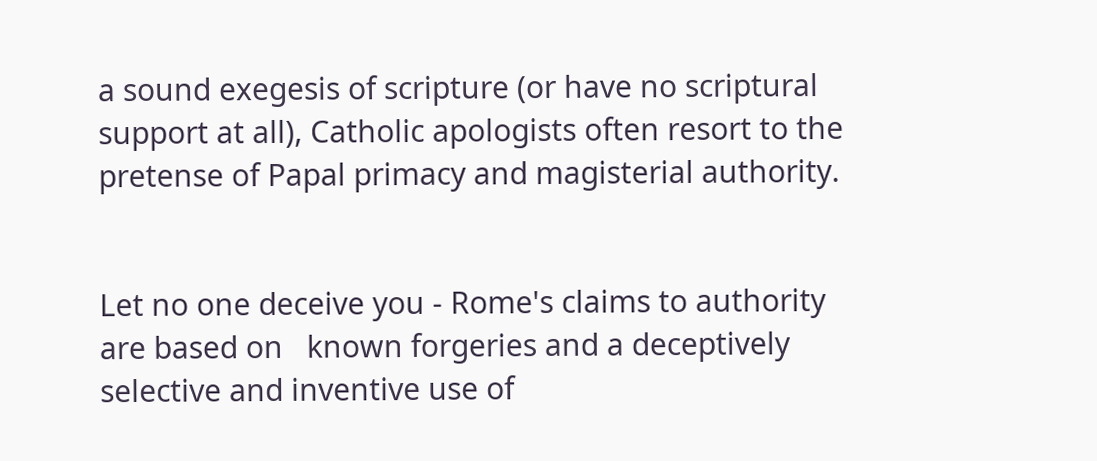a sound exegesis of scripture (or have no scriptural support at all), Catholic apologists often resort to the pretense of Papal primacy and magisterial authority.


Let no one deceive you - Rome's claims to authority are based on   known forgeries and a deceptively selective and inventive use of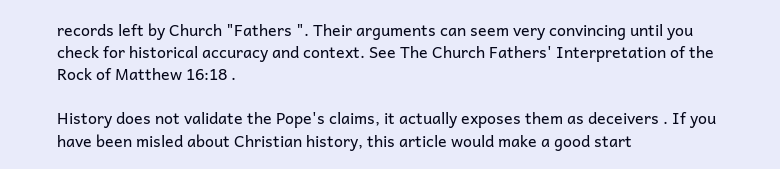records left by Church "Fathers ". Their arguments can seem very convincing until you check for historical accuracy and context. See The Church Fathers' Interpretation of the Rock of Matthew 16:18 .

History does not validate the Pope's claims, it actually exposes them as deceivers . If you have been misled about Christian history, this article would make a good start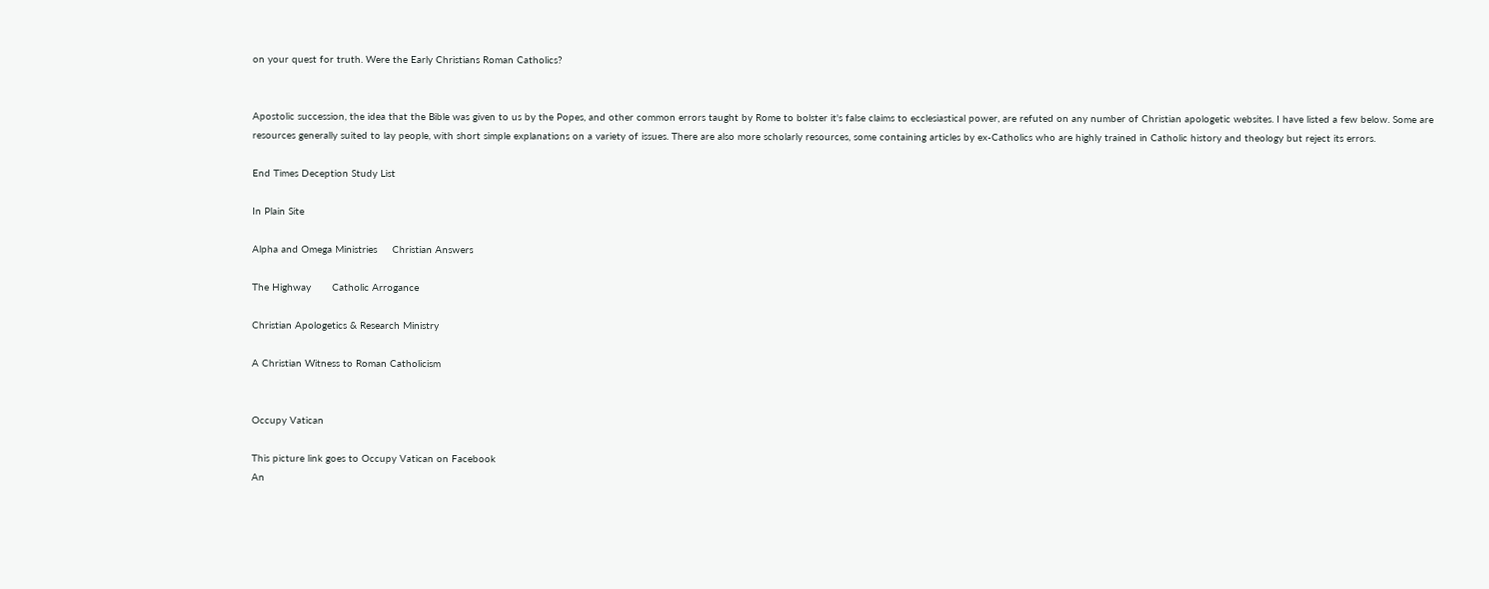on your quest for truth. Were the Early Christians Roman Catholics?


Apostolic succession, the idea that the Bible was given to us by the Popes, and other common errors taught by Rome to bolster it's false claims to ecclesiastical power, are refuted on any number of Christian apologetic websites. I have listed a few below. Some are resources generally suited to lay people, with short simple explanations on a variety of issues. There are also more scholarly resources, some containing articles by ex-Catholics who are highly trained in Catholic history and theology but reject its errors.

End Times Deception Study List

In Plain Site

Alpha and Omega Ministries     Christian Answers

The Highway       Catholic Arrogance

Christian Apologetics & Research Ministry

A Christian Witness to Roman Catholicism


Occupy Vatican

This picture link goes to Occupy Vatican on Facebook
An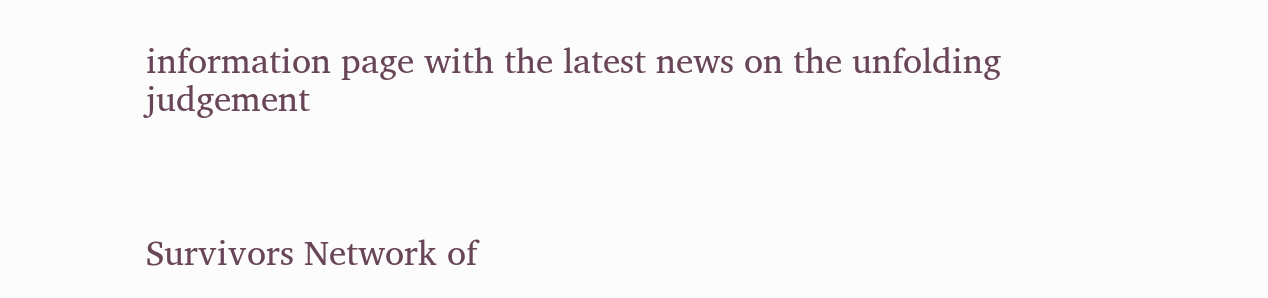information page with the latest news on the unfolding judgement



Survivors Network of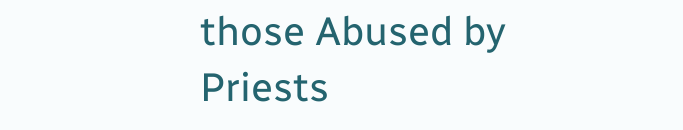those Abused by Priests